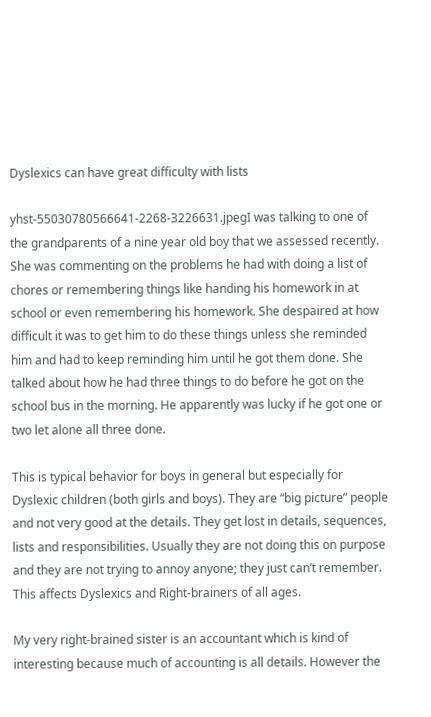Dyslexics can have great difficulty with lists

yhst-55030780566641-2268-3226631.jpegI was talking to one of the grandparents of a nine year old boy that we assessed recently. She was commenting on the problems he had with doing a list of chores or remembering things like handing his homework in at school or even remembering his homework. She despaired at how difficult it was to get him to do these things unless she reminded him and had to keep reminding him until he got them done. She talked about how he had three things to do before he got on the school bus in the morning. He apparently was lucky if he got one or two let alone all three done.

This is typical behavior for boys in general but especially for Dyslexic children (both girls and boys). They are “big picture” people and not very good at the details. They get lost in details, sequences, lists and responsibilities. Usually they are not doing this on purpose and they are not trying to annoy anyone; they just can’t remember. This affects Dyslexics and Right-brainers of all ages.

My very right-brained sister is an accountant which is kind of interesting because much of accounting is all details. However the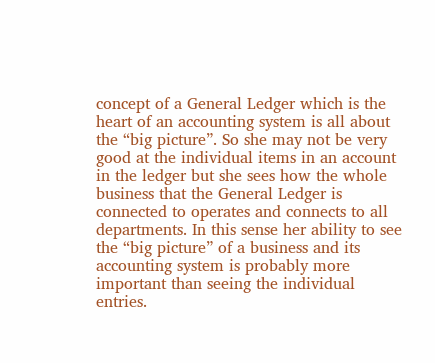concept of a General Ledger which is the heart of an accounting system is all about the “big picture”. So she may not be very good at the individual items in an account in the ledger but she sees how the whole business that the General Ledger is connected to operates and connects to all departments. In this sense her ability to see the “big picture” of a business and its accounting system is probably more important than seeing the individual entries.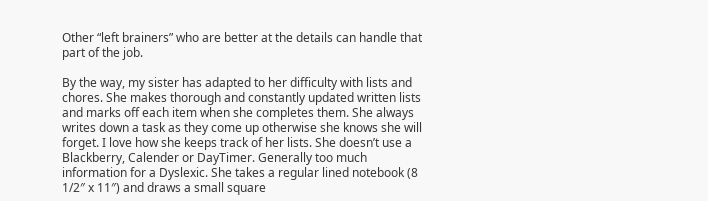Other “left brainers” who are better at the details can handle that part of the job.

By the way, my sister has adapted to her difficulty with lists and chores. She makes thorough and constantly updated written lists and marks off each item when she completes them. She always writes down a task as they come up otherwise she knows she will forget. I love how she keeps track of her lists. She doesn’t use a Blackberry, Calender or DayTimer. Generally too much information for a Dyslexic. She takes a regular lined notebook (8 1/2″ x 11″) and draws a small square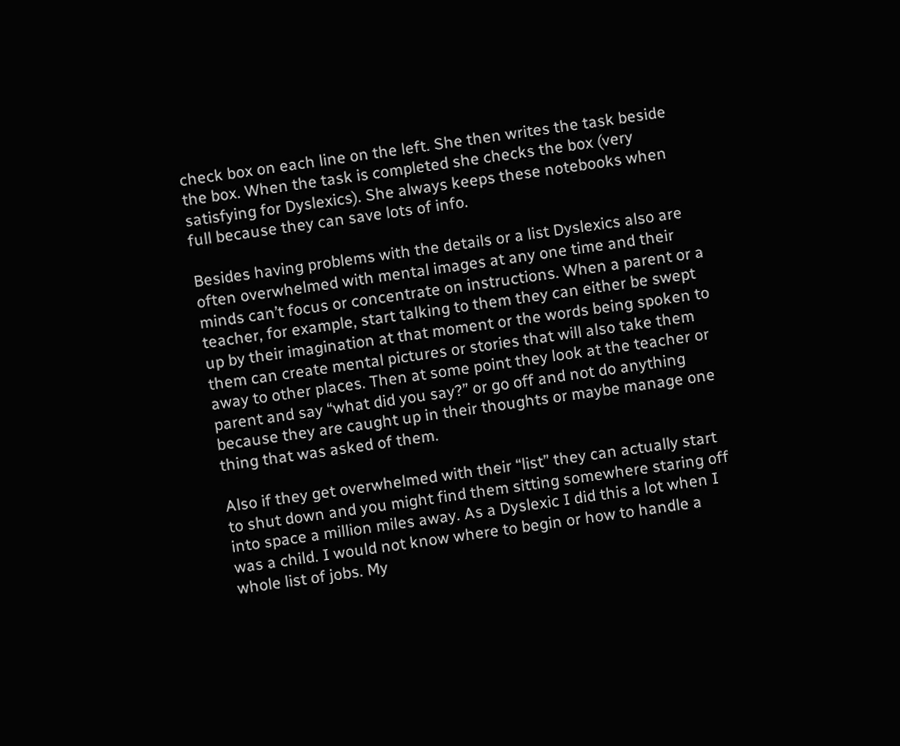check box on each line on the left. She then writes the task beside the box. When the task is completed she checks the box (very satisfying for Dyslexics). She always keeps these notebooks when full because they can save lots of info.

Besides having problems with the details or a list Dyslexics also are often overwhelmed with mental images at any one time and their minds can’t focus or concentrate on instructions. When a parent or a teacher, for example, start talking to them they can either be swept up by their imagination at that moment or the words being spoken to them can create mental pictures or stories that will also take them away to other places. Then at some point they look at the teacher or parent and say “what did you say?” or go off and not do anything because they are caught up in their thoughts or maybe manage one thing that was asked of them.

Also if they get overwhelmed with their “list” they can actually start to shut down and you might find them sitting somewhere staring off into space a million miles away. As a Dyslexic I did this a lot when I was a child. I would not know where to begin or how to handle a whole list of jobs. My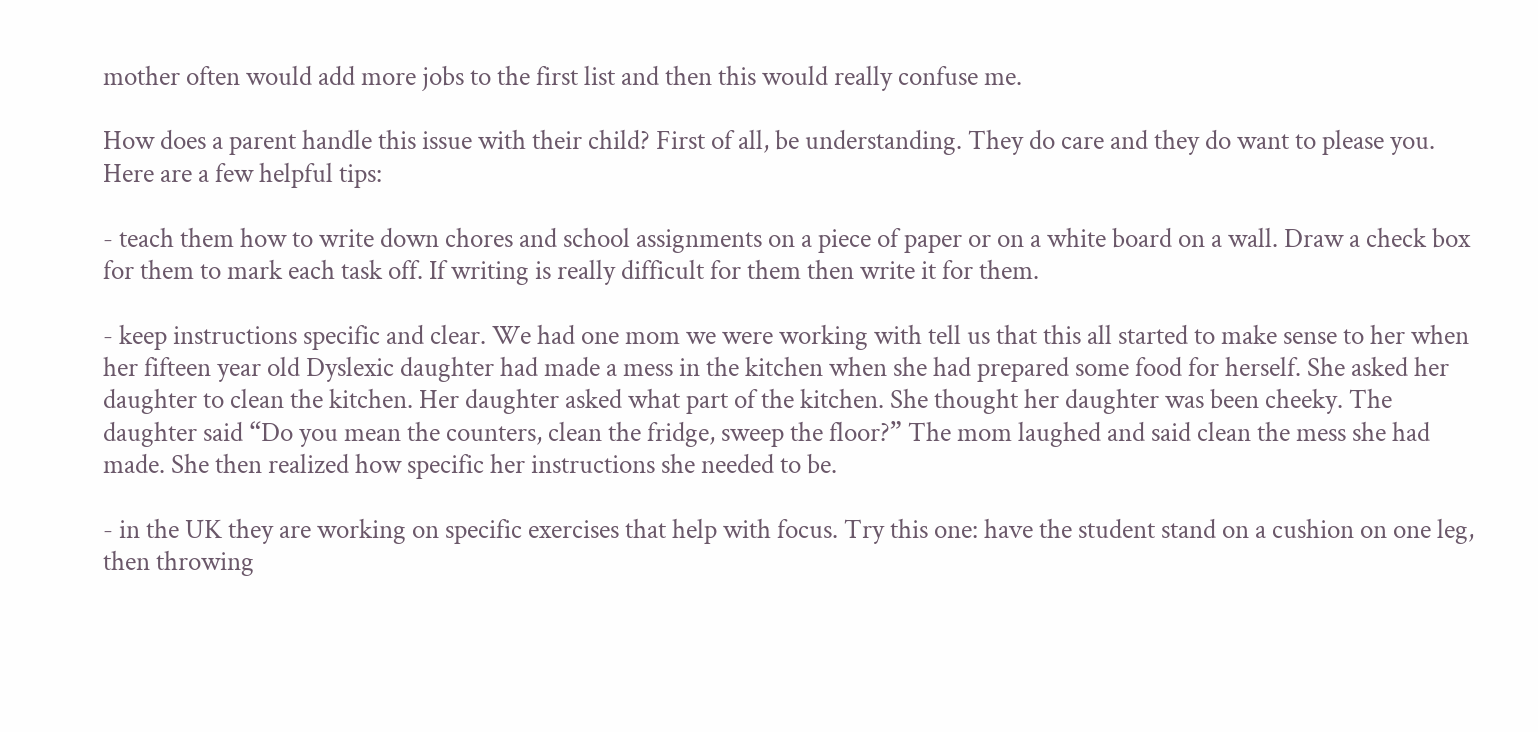mother often would add more jobs to the first list and then this would really confuse me.

How does a parent handle this issue with their child? First of all, be understanding. They do care and they do want to please you. Here are a few helpful tips:

- teach them how to write down chores and school assignments on a piece of paper or on a white board on a wall. Draw a check box for them to mark each task off. If writing is really difficult for them then write it for them.

- keep instructions specific and clear. We had one mom we were working with tell us that this all started to make sense to her when her fifteen year old Dyslexic daughter had made a mess in the kitchen when she had prepared some food for herself. She asked her daughter to clean the kitchen. Her daughter asked what part of the kitchen. She thought her daughter was been cheeky. The daughter said “Do you mean the counters, clean the fridge, sweep the floor?” The mom laughed and said clean the mess she had made. She then realized how specific her instructions she needed to be.

- in the UK they are working on specific exercises that help with focus. Try this one: have the student stand on a cushion on one leg, then throwing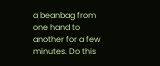a beanbag from one hand to another for a few minutes. Do this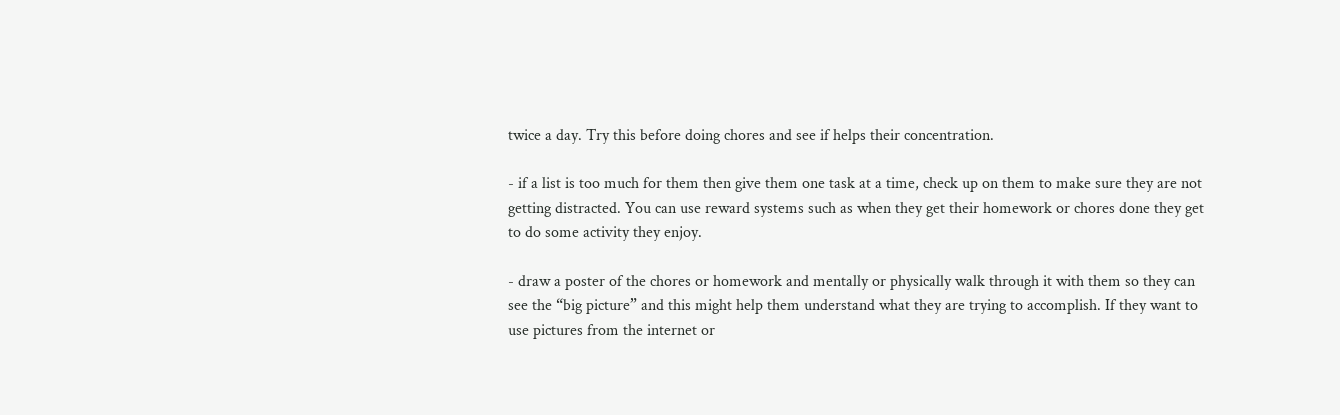twice a day. Try this before doing chores and see if helps their concentration.

- if a list is too much for them then give them one task at a time, check up on them to make sure they are not getting distracted. You can use reward systems such as when they get their homework or chores done they get to do some activity they enjoy.

- draw a poster of the chores or homework and mentally or physically walk through it with them so they can see the “big picture” and this might help them understand what they are trying to accomplish. If they want to use pictures from the internet or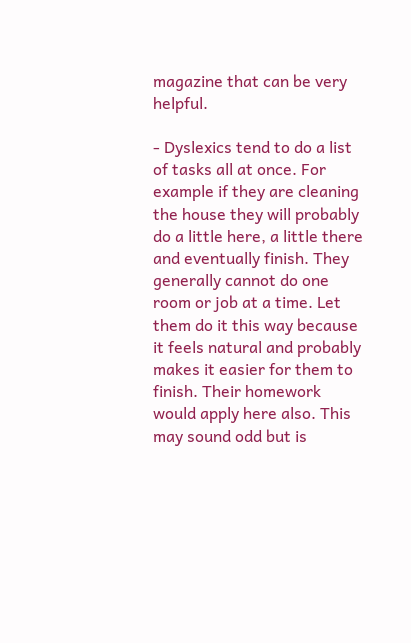magazine that can be very helpful.

- Dyslexics tend to do a list of tasks all at once. For example if they are cleaning the house they will probably do a little here, a little there and eventually finish. They generally cannot do one room or job at a time. Let them do it this way because it feels natural and probably makes it easier for them to finish. Their homework would apply here also. This may sound odd but is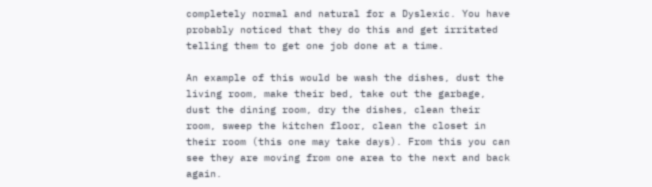completely normal and natural for a Dyslexic. You have probably noticed that they do this and get irritated telling them to get one job done at a time.

An example of this would be wash the dishes, dust the living room, make their bed, take out the garbage, dust the dining room, dry the dishes, clean their room, sweep the kitchen floor, clean the closet in their room (this one may take days). From this you can see they are moving from one area to the next and back again.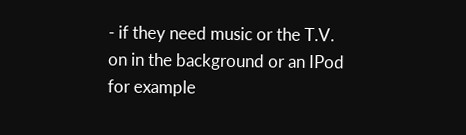- if they need music or the T.V. on in the background or an IPod for example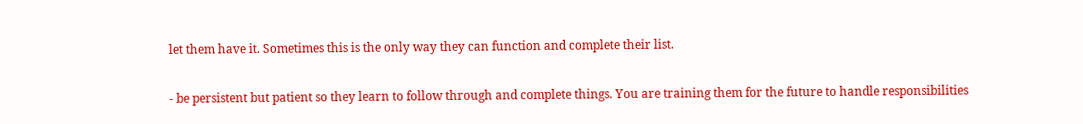let them have it. Sometimes this is the only way they can function and complete their list.

- be persistent but patient so they learn to follow through and complete things. You are training them for the future to handle responsibilities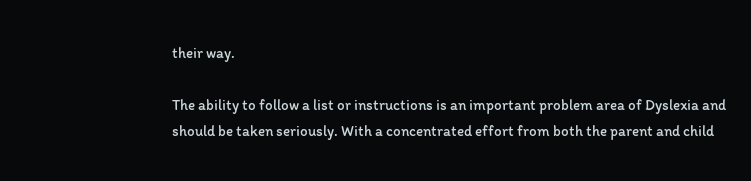their way.

The ability to follow a list or instructions is an important problem area of Dyslexia and should be taken seriously. With a concentrated effort from both the parent and child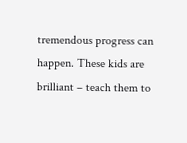tremendous progress can happen. These kids are brilliant – teach them to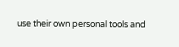use their own personal tools and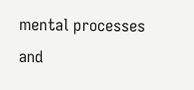mental processes and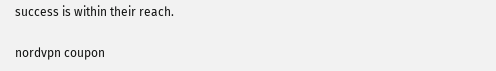success is within their reach.

nordvpn coupon